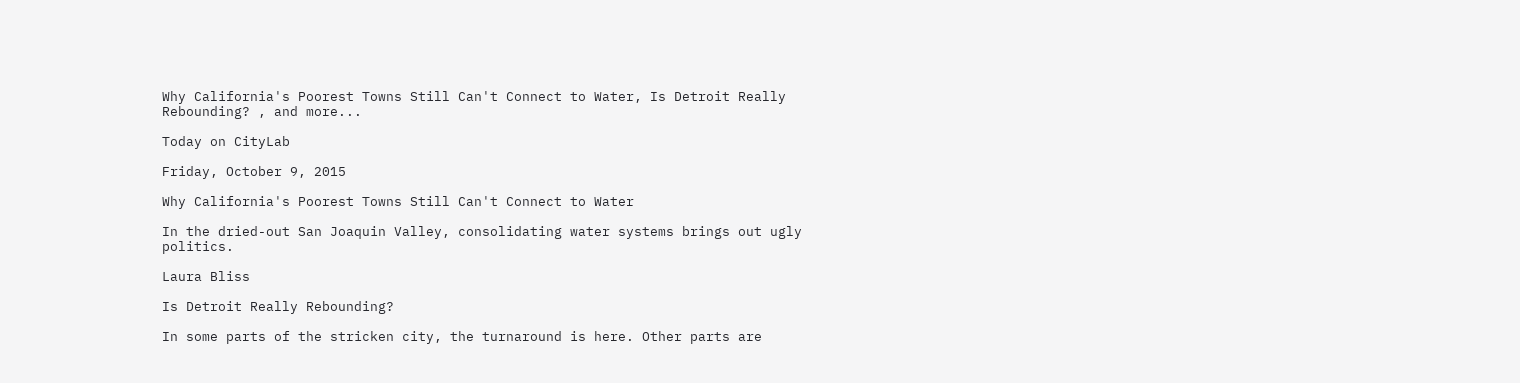Why California's Poorest Towns Still Can't Connect to Water, Is Detroit Really Rebounding? , and more...

Today on CityLab

Friday, October 9, 2015

Why California's Poorest Towns Still Can't Connect to Water

In the dried-out San Joaquin Valley, consolidating water systems brings out ugly politics.

Laura Bliss

Is Detroit Really Rebounding?

In some parts of the stricken city, the turnaround is here. Other parts are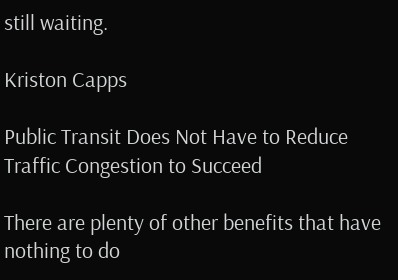still waiting.

Kriston Capps

Public Transit Does Not Have to Reduce Traffic Congestion to Succeed

There are plenty of other benefits that have nothing to do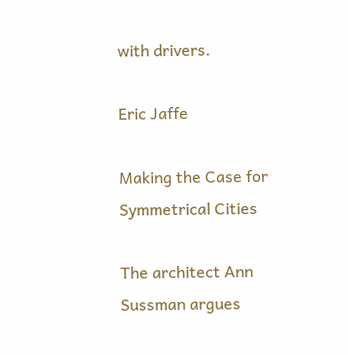with drivers.

Eric Jaffe

Making the Case for Symmetrical Cities

The architect Ann Sussman argues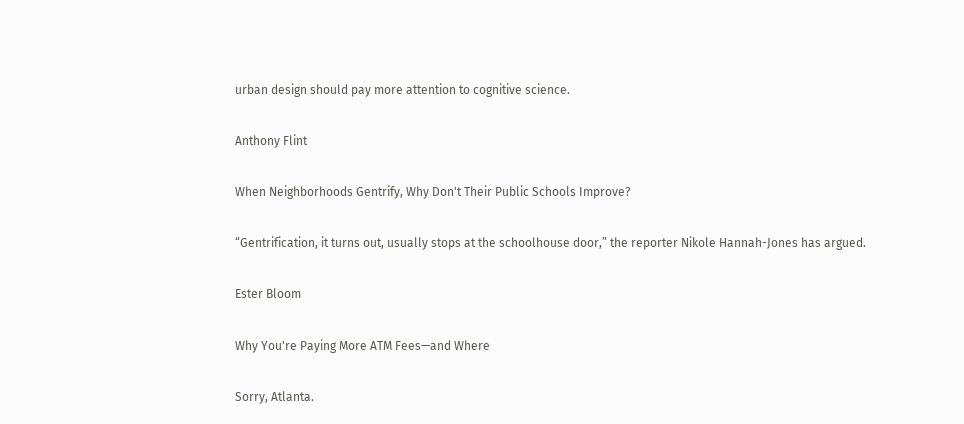urban design should pay more attention to cognitive science.

Anthony Flint

When Neighborhoods Gentrify, Why Don't Their Public Schools Improve?

“Gentrification, it turns out, usually stops at the schoolhouse door,” the reporter Nikole Hannah-Jones has argued.

Ester Bloom

Why You're Paying More ATM Fees—and Where

Sorry, Atlanta.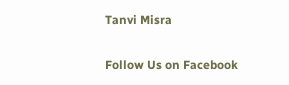Tanvi Misra

Follow Us on Facebook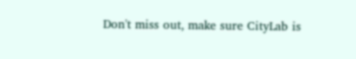Don't miss out, make sure CityLab is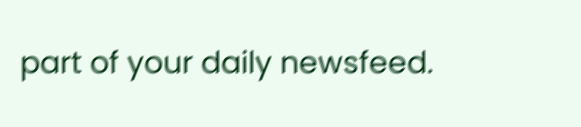part of your daily newsfeed.